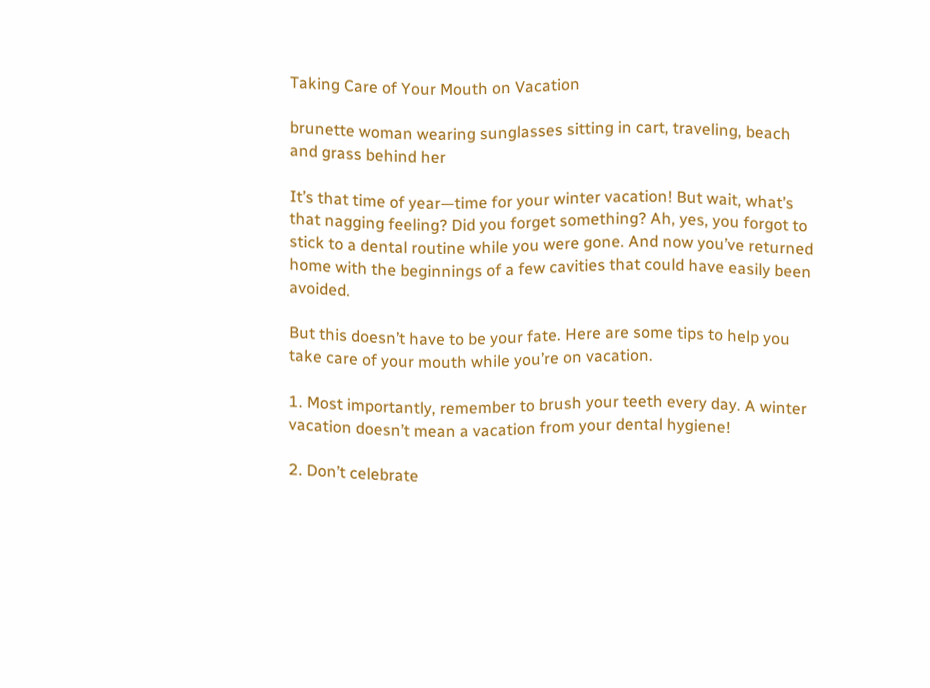Taking Care of Your Mouth on Vacation

brunette woman wearing sunglasses sitting in cart, traveling, beach and grass behind her

It’s that time of year—time for your winter vacation! But wait, what’s that nagging feeling? Did you forget something? Ah, yes, you forgot to stick to a dental routine while you were gone. And now you’ve returned home with the beginnings of a few cavities that could have easily been avoided.

But this doesn’t have to be your fate. Here are some tips to help you take care of your mouth while you’re on vacation.

1. Most importantly, remember to brush your teeth every day. A winter vacation doesn’t mean a vacation from your dental hygiene!

2. Don’t celebrate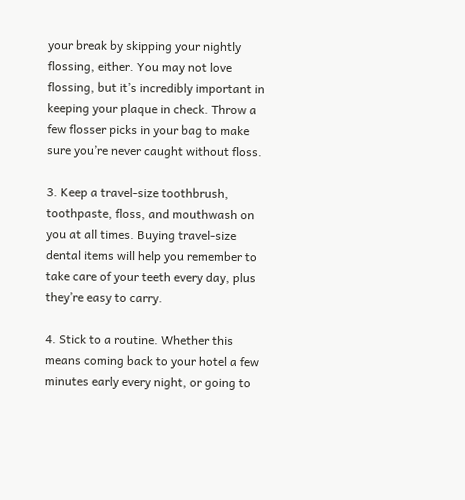your break by skipping your nightly flossing, either. You may not love flossing, but it’s incredibly important in keeping your plaque in check. Throw a few flosser picks in your bag to make sure you’re never caught without floss.

3. Keep a travel-size toothbrush, toothpaste, floss, and mouthwash on you at all times. Buying travel-size dental items will help you remember to take care of your teeth every day, plus they’re easy to carry.

4. Stick to a routine. Whether this means coming back to your hotel a few minutes early every night, or going to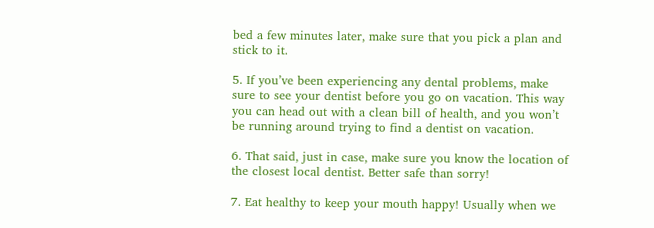bed a few minutes later, make sure that you pick a plan and stick to it.

5. If you’ve been experiencing any dental problems, make sure to see your dentist before you go on vacation. This way you can head out with a clean bill of health, and you won’t be running around trying to find a dentist on vacation.

6. That said, just in case, make sure you know the location of the closest local dentist. Better safe than sorry!

7. Eat healthy to keep your mouth happy! Usually when we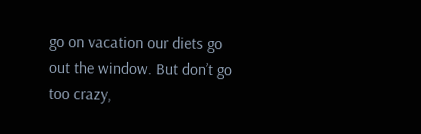go on vacation our diets go out the window. But don’t go too crazy,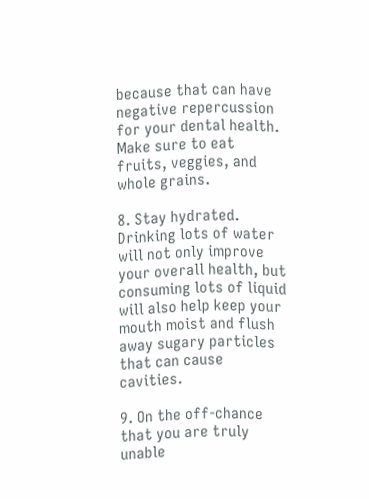because that can have negative repercussion for your dental health. Make sure to eat fruits, veggies, and whole grains.

8. Stay hydrated. Drinking lots of water will not only improve your overall health, but consuming lots of liquid will also help keep your mouth moist and flush away sugary particles that can cause cavities.

9. On the off-chance that you are truly unable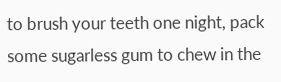to brush your teeth one night, pack some sugarless gum to chew in the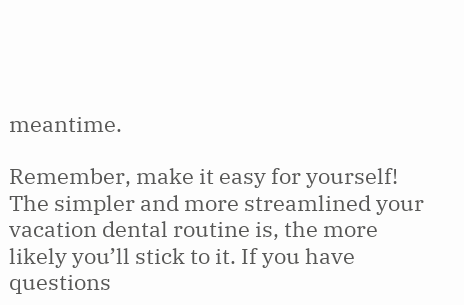meantime.

Remember, make it easy for yourself! The simpler and more streamlined your vacation dental routine is, the more likely you’ll stick to it. If you have questions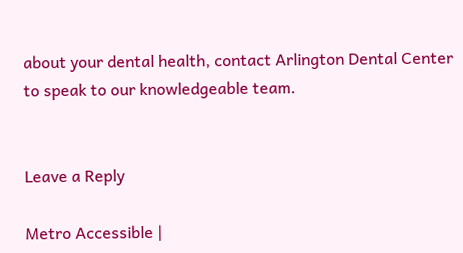about your dental health, contact Arlington Dental Center to speak to our knowledgeable team.


Leave a Reply

Metro Accessible |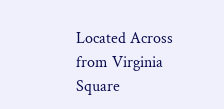Located Across from Virginia Square